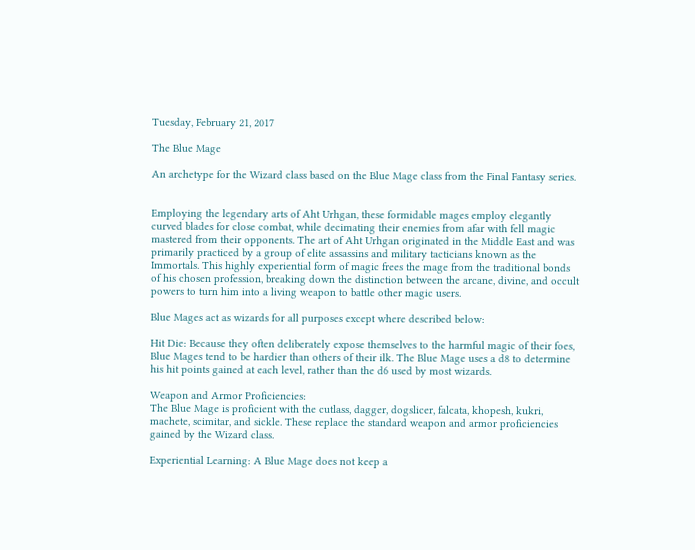Tuesday, February 21, 2017

The Blue Mage

An archetype for the Wizard class based on the Blue Mage class from the Final Fantasy series.


Employing the legendary arts of Aht Urhgan, these formidable mages employ elegantly curved blades for close combat, while decimating their enemies from afar with fell magic mastered from their opponents. The art of Aht Urhgan originated in the Middle East and was primarily practiced by a group of elite assassins and military tacticians known as the Immortals. This highly experiential form of magic frees the mage from the traditional bonds of his chosen profession, breaking down the distinction between the arcane, divine, and occult powers to turn him into a living weapon to battle other magic users.

Blue Mages act as wizards for all purposes except where described below:

Hit Die: Because they often deliberately expose themselves to the harmful magic of their foes, Blue Mages tend to be hardier than others of their ilk. The Blue Mage uses a d8 to determine his hit points gained at each level, rather than the d6 used by most wizards.

Weapon and Armor Proficiencies:
The Blue Mage is proficient with the cutlass, dagger, dogslicer, falcata, khopesh, kukri, machete, scimitar, and sickle. These replace the standard weapon and armor proficiencies gained by the Wizard class.

Experiential Learning: A Blue Mage does not keep a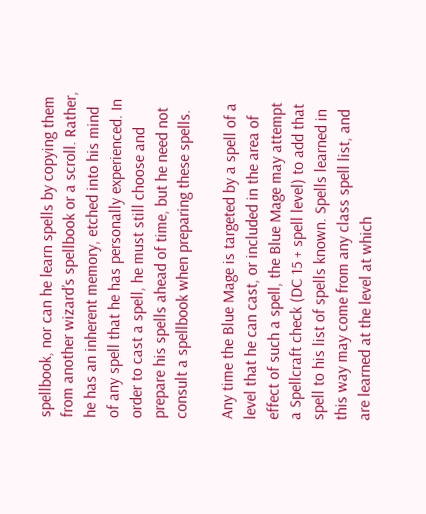spellbook, nor can he learn spells by copying them from another wizard’s spellbook or a scroll. Rather, he has an inherent memory, etched into his mind of any spell that he has personally experienced. In order to cast a spell, he must still choose and prepare his spells ahead of time, but he need not consult a spellbook when preparing these spells.

Any time the Blue Mage is targeted by a spell of a level that he can cast, or included in the area of effect of such a spell, the Blue Mage may attempt a Spellcraft check (DC 15 + spell level) to add that spell to his list of spells known. Spells learned in this way may come from any class spell list, and are learned at the level at which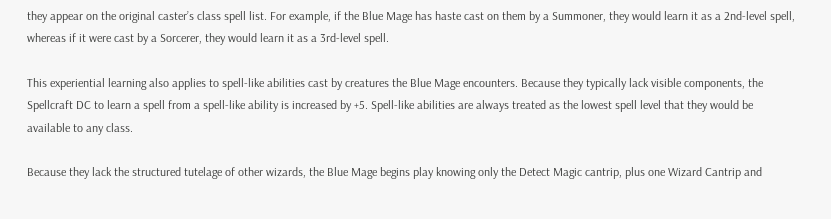they appear on the original caster’s class spell list. For example, if the Blue Mage has haste cast on them by a Summoner, they would learn it as a 2nd-level spell, whereas if it were cast by a Sorcerer, they would learn it as a 3rd-level spell.

This experiential learning also applies to spell-like abilities cast by creatures the Blue Mage encounters. Because they typically lack visible components, the Spellcraft DC to learn a spell from a spell-like ability is increased by +5. Spell-like abilities are always treated as the lowest spell level that they would be available to any class.

Because they lack the structured tutelage of other wizards, the Blue Mage begins play knowing only the Detect Magic cantrip, plus one Wizard Cantrip and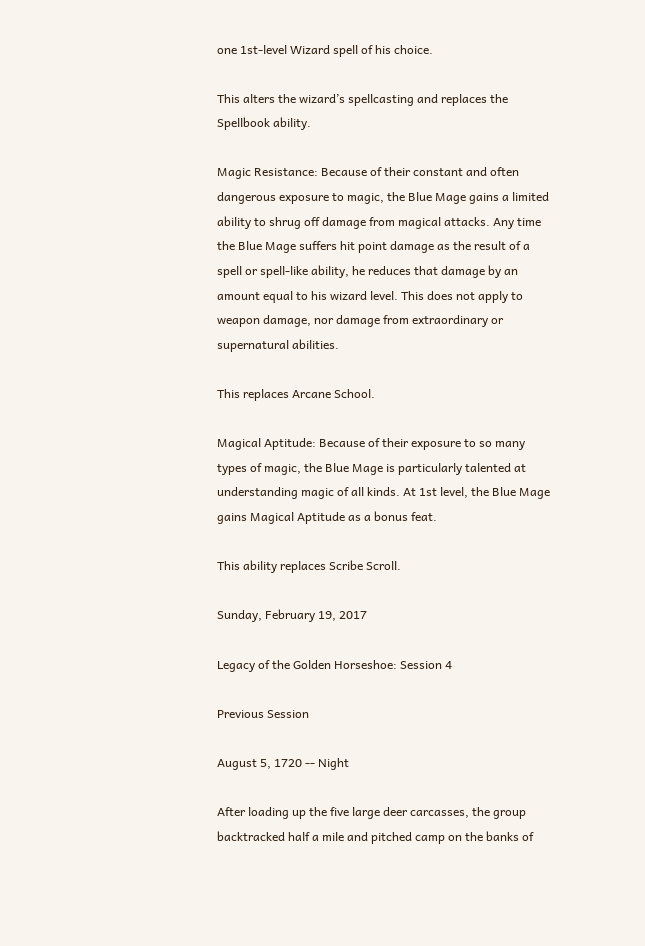one 1st-level Wizard spell of his choice.

This alters the wizard’s spellcasting and replaces the Spellbook ability.

Magic Resistance: Because of their constant and often dangerous exposure to magic, the Blue Mage gains a limited ability to shrug off damage from magical attacks. Any time the Blue Mage suffers hit point damage as the result of a spell or spell-like ability, he reduces that damage by an amount equal to his wizard level. This does not apply to weapon damage, nor damage from extraordinary or supernatural abilities.

This replaces Arcane School.

Magical Aptitude: Because of their exposure to so many types of magic, the Blue Mage is particularly talented at understanding magic of all kinds. At 1st level, the Blue Mage gains Magical Aptitude as a bonus feat.

This ability replaces Scribe Scroll.

Sunday, February 19, 2017

Legacy of the Golden Horseshoe: Session 4

Previous Session

August 5, 1720 -- Night

After loading up the five large deer carcasses, the group backtracked half a mile and pitched camp on the banks of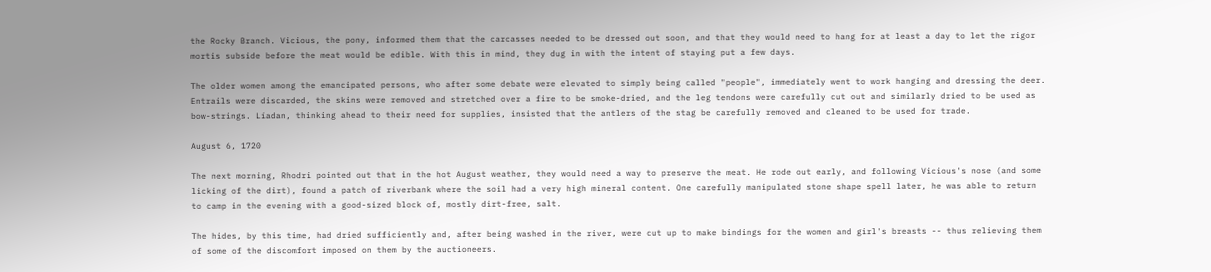the Rocky Branch. Vicious, the pony, informed them that the carcasses needed to be dressed out soon, and that they would need to hang for at least a day to let the rigor mortis subside before the meat would be edible. With this in mind, they dug in with the intent of staying put a few days.

The older women among the emancipated persons, who after some debate were elevated to simply being called "people", immediately went to work hanging and dressing the deer. Entrails were discarded, the skins were removed and stretched over a fire to be smoke-dried, and the leg tendons were carefully cut out and similarly dried to be used as bow-strings. Líadan, thinking ahead to their need for supplies, insisted that the antlers of the stag be carefully removed and cleaned to be used for trade.

August 6, 1720

The next morning, Rhodri pointed out that in the hot August weather, they would need a way to preserve the meat. He rode out early, and following Vicious's nose (and some licking of the dirt), found a patch of riverbank where the soil had a very high mineral content. One carefully manipulated stone shape spell later, he was able to return to camp in the evening with a good-sized block of, mostly dirt-free, salt.

The hides, by this time, had dried sufficiently and, after being washed in the river, were cut up to make bindings for the women and girl's breasts -- thus relieving them of some of the discomfort imposed on them by the auctioneers.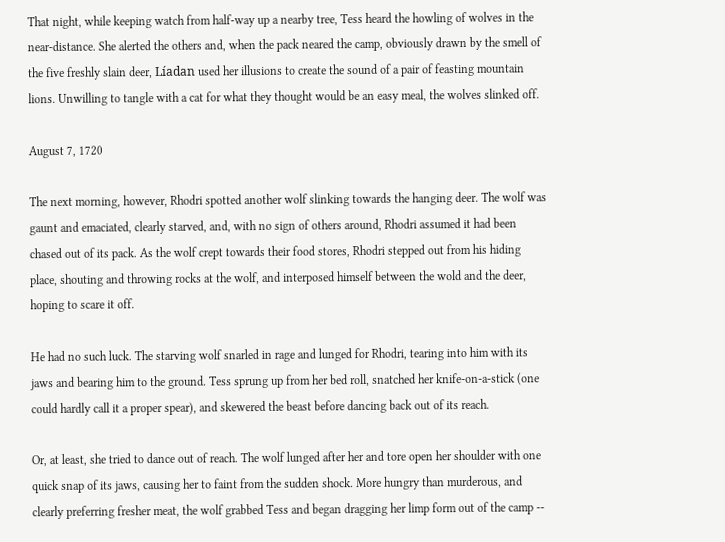That night, while keeping watch from half-way up a nearby tree, Tess heard the howling of wolves in the near-distance. She alerted the others and, when the pack neared the camp, obviously drawn by the smell of the five freshly slain deer, Líadan used her illusions to create the sound of a pair of feasting mountain lions. Unwilling to tangle with a cat for what they thought would be an easy meal, the wolves slinked off.

August 7, 1720

The next morning, however, Rhodri spotted another wolf slinking towards the hanging deer. The wolf was gaunt and emaciated, clearly starved, and, with no sign of others around, Rhodri assumed it had been chased out of its pack. As the wolf crept towards their food stores, Rhodri stepped out from his hiding place, shouting and throwing rocks at the wolf, and interposed himself between the wold and the deer, hoping to scare it off.

He had no such luck. The starving wolf snarled in rage and lunged for Rhodri, tearing into him with its jaws and bearing him to the ground. Tess sprung up from her bed roll, snatched her knife-on-a-stick (one could hardly call it a proper spear), and skewered the beast before dancing back out of its reach.

Or, at least, she tried to dance out of reach. The wolf lunged after her and tore open her shoulder with one quick snap of its jaws, causing her to faint from the sudden shock. More hungry than murderous, and clearly preferring fresher meat, the wolf grabbed Tess and began dragging her limp form out of the camp --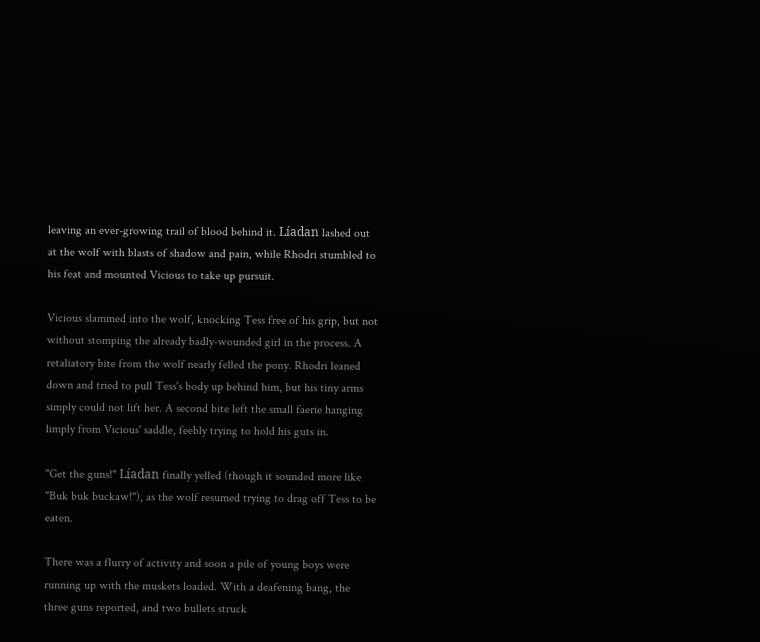leaving an ever-growing trail of blood behind it. Líadan lashed out at the wolf with blasts of shadow and pain, while Rhodri stumbled to his feat and mounted Vicious to take up pursuit.

Vicious slammed into the wolf, knocking Tess free of his grip, but not without stomping the already badly-wounded girl in the process. A retaliatory bite from the wolf nearly felled the pony. Rhodri leaned down and tried to pull Tess's body up behind him, but his tiny arms simply could not lift her. A second bite left the small faerie hanging limply from Vicious' saddle, feebly trying to hold his guts in.

"Get the guns!" Líadan finally yelled (though it sounded more like "Buk buk buckaw!"), as the wolf resumed trying to drag off Tess to be eaten.

There was a flurry of activity and soon a pile of young boys were running up with the muskets loaded. With a deafening bang, the three guns reported, and two bullets struck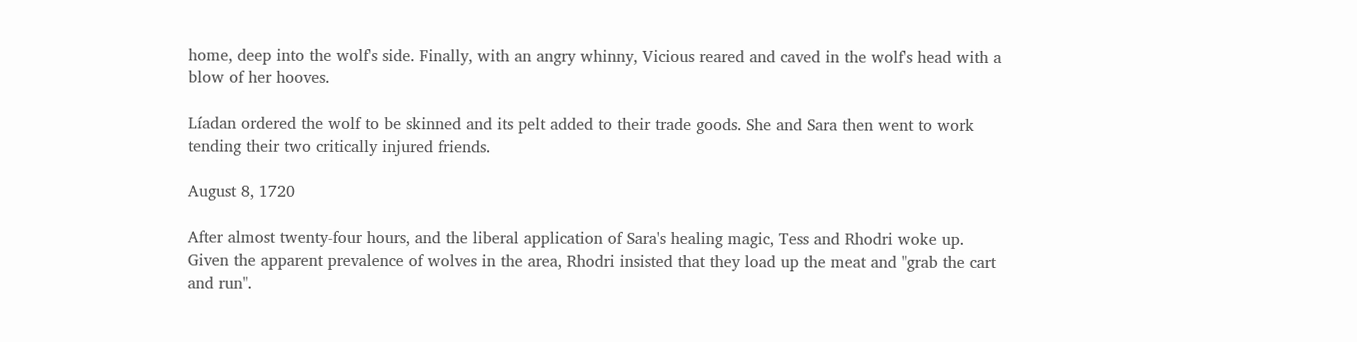home, deep into the wolf's side. Finally, with an angry whinny, Vicious reared and caved in the wolf's head with a blow of her hooves.

Líadan ordered the wolf to be skinned and its pelt added to their trade goods. She and Sara then went to work tending their two critically injured friends.

August 8, 1720

After almost twenty-four hours, and the liberal application of Sara's healing magic, Tess and Rhodri woke up. Given the apparent prevalence of wolves in the area, Rhodri insisted that they load up the meat and "grab the cart and run".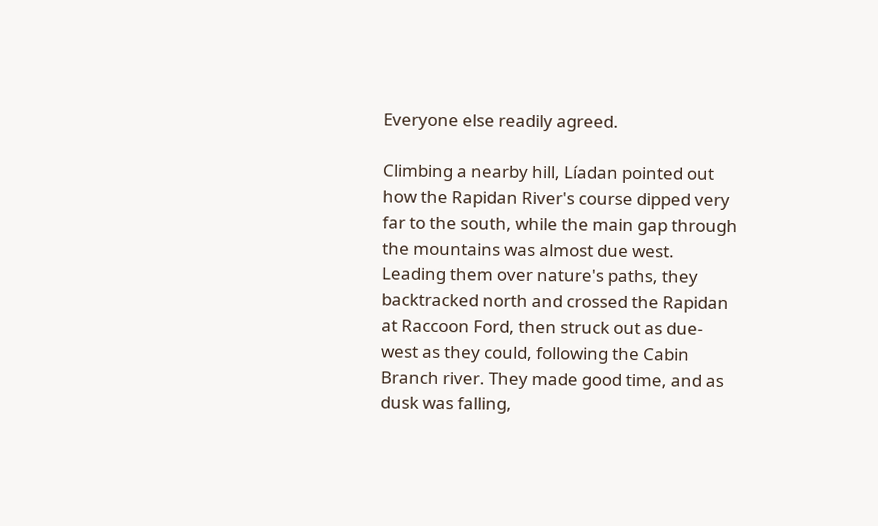Everyone else readily agreed.

Climbing a nearby hill, Líadan pointed out how the Rapidan River's course dipped very far to the south, while the main gap through the mountains was almost due west. Leading them over nature's paths, they backtracked north and crossed the Rapidan at Raccoon Ford, then struck out as due-west as they could, following the Cabin Branch river. They made good time, and as dusk was falling,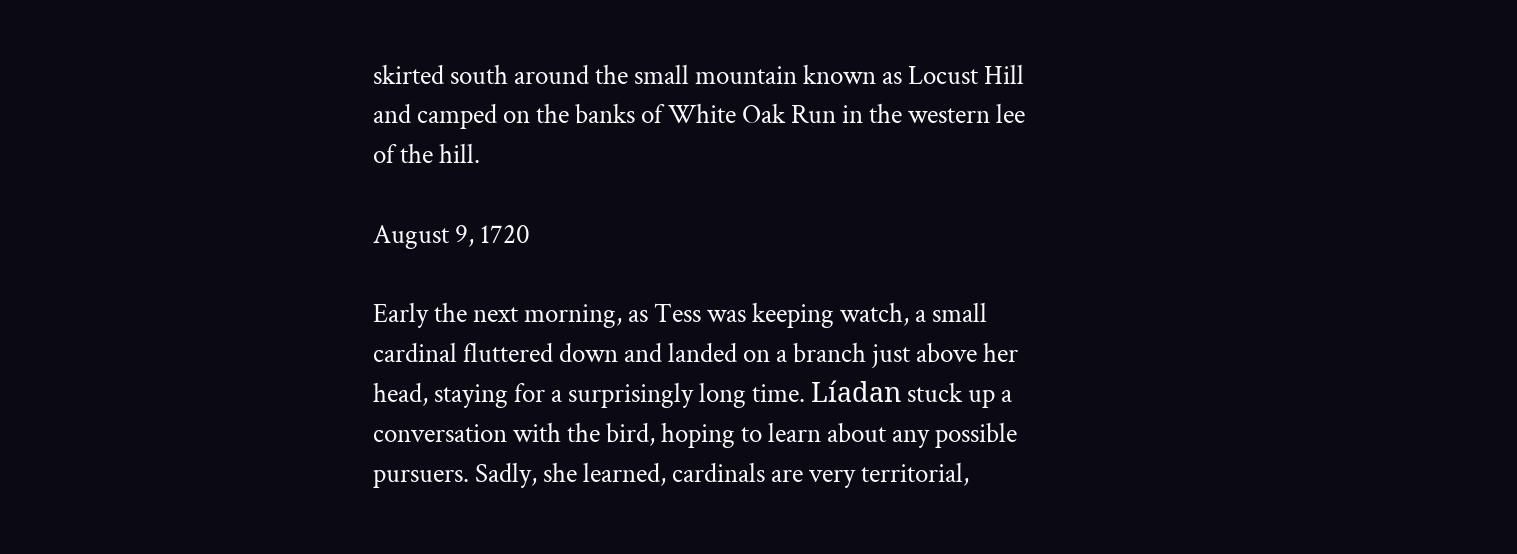skirted south around the small mountain known as Locust Hill and camped on the banks of White Oak Run in the western lee of the hill.

August 9, 1720

Early the next morning, as Tess was keeping watch, a small cardinal fluttered down and landed on a branch just above her head, staying for a surprisingly long time. Líadan stuck up a conversation with the bird, hoping to learn about any possible pursuers. Sadly, she learned, cardinals are very territorial,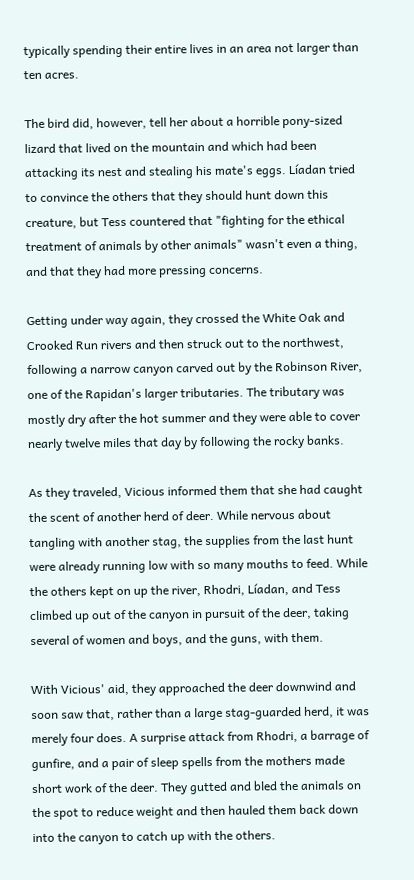typically spending their entire lives in an area not larger than ten acres.

The bird did, however, tell her about a horrible pony-sized lizard that lived on the mountain and which had been attacking its nest and stealing his mate's eggs. Líadan tried to convince the others that they should hunt down this creature, but Tess countered that "fighting for the ethical treatment of animals by other animals" wasn't even a thing, and that they had more pressing concerns.

Getting under way again, they crossed the White Oak and Crooked Run rivers and then struck out to the northwest, following a narrow canyon carved out by the Robinson River, one of the Rapidan's larger tributaries. The tributary was mostly dry after the hot summer and they were able to cover nearly twelve miles that day by following the rocky banks.

As they traveled, Vicious informed them that she had caught the scent of another herd of deer. While nervous about tangling with another stag, the supplies from the last hunt were already running low with so many mouths to feed. While the others kept on up the river, Rhodri, Líadan, and Tess climbed up out of the canyon in pursuit of the deer, taking several of women and boys, and the guns, with them.

With Vicious' aid, they approached the deer downwind and soon saw that, rather than a large stag-guarded herd, it was merely four does. A surprise attack from Rhodri, a barrage of gunfire, and a pair of sleep spells from the mothers made short work of the deer. They gutted and bled the animals on the spot to reduce weight and then hauled them back down into the canyon to catch up with the others.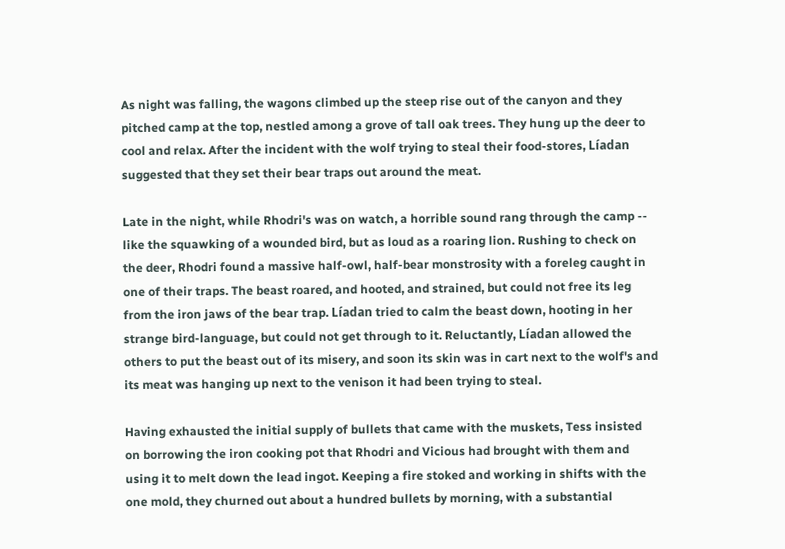As night was falling, the wagons climbed up the steep rise out of the canyon and they pitched camp at the top, nestled among a grove of tall oak trees. They hung up the deer to cool and relax. After the incident with the wolf trying to steal their food-stores, Líadan suggested that they set their bear traps out around the meat.

Late in the night, while Rhodri's was on watch, a horrible sound rang through the camp -- like the squawking of a wounded bird, but as loud as a roaring lion. Rushing to check on the deer, Rhodri found a massive half-owl, half-bear monstrosity with a foreleg caught in one of their traps. The beast roared, and hooted, and strained, but could not free its leg from the iron jaws of the bear trap. Líadan tried to calm the beast down, hooting in her strange bird-language, but could not get through to it. Reluctantly, Líadan allowed the others to put the beast out of its misery, and soon its skin was in cart next to the wolf's and its meat was hanging up next to the venison it had been trying to steal.

Having exhausted the initial supply of bullets that came with the muskets, Tess insisted on borrowing the iron cooking pot that Rhodri and Vicious had brought with them and using it to melt down the lead ingot. Keeping a fire stoked and working in shifts with the one mold, they churned out about a hundred bullets by morning, with a substantial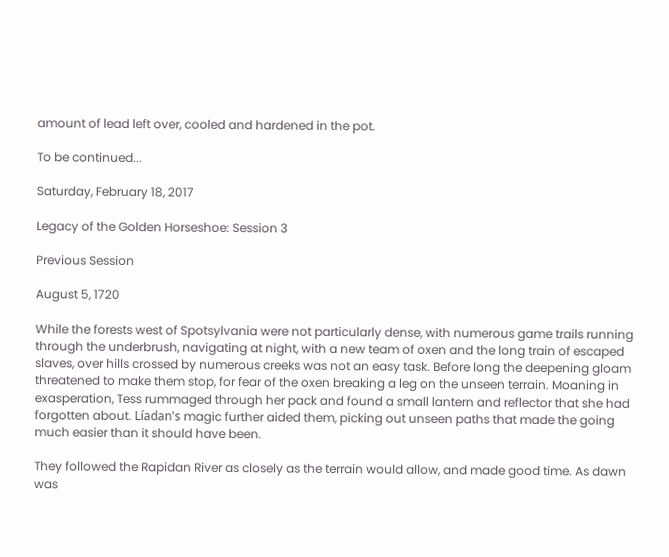amount of lead left over, cooled and hardened in the pot.

To be continued...

Saturday, February 18, 2017

Legacy of the Golden Horseshoe: Session 3

Previous Session

August 5, 1720

While the forests west of Spotsylvania were not particularly dense, with numerous game trails running through the underbrush, navigating at night, with a new team of oxen and the long train of escaped slaves, over hills crossed by numerous creeks was not an easy task. Before long the deepening gloam threatened to make them stop, for fear of the oxen breaking a leg on the unseen terrain. Moaning in exasperation, Tess rummaged through her pack and found a small lantern and reflector that she had forgotten about. Líadan's magic further aided them, picking out unseen paths that made the going much easier than it should have been.

They followed the Rapidan River as closely as the terrain would allow, and made good time. As dawn was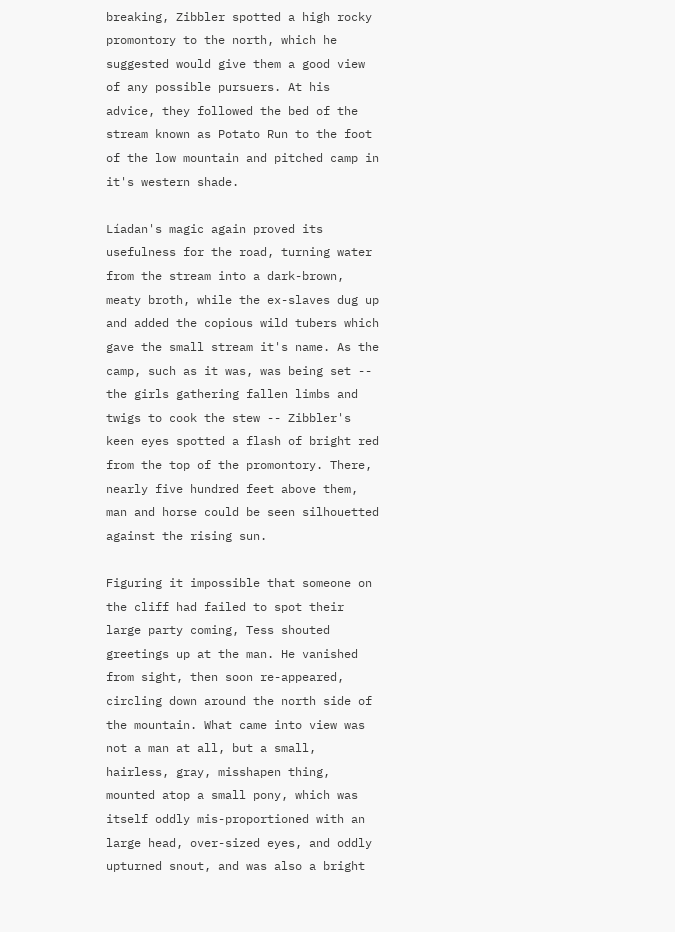breaking, Zibbler spotted a high rocky promontory to the north, which he suggested would give them a good view of any possible pursuers. At his advice, they followed the bed of the stream known as Potato Run to the foot of the low mountain and pitched camp in it's western shade.

Líadan's magic again proved its usefulness for the road, turning water from the stream into a dark-brown, meaty broth, while the ex-slaves dug up and added the copious wild tubers which gave the small stream it's name. As the camp, such as it was, was being set -- the girls gathering fallen limbs and twigs to cook the stew -- Zibbler's keen eyes spotted a flash of bright red from the top of the promontory. There, nearly five hundred feet above them, man and horse could be seen silhouetted against the rising sun.

Figuring it impossible that someone on the cliff had failed to spot their large party coming, Tess shouted greetings up at the man. He vanished from sight, then soon re-appeared, circling down around the north side of the mountain. What came into view was not a man at all, but a small, hairless, gray, misshapen thing, mounted atop a small pony, which was itself oddly mis-proportioned with an large head, over-sized eyes, and oddly upturned snout, and was also a bright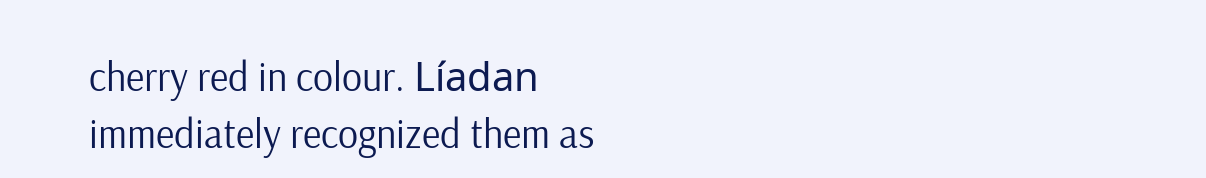cherry red in colour. Líadan immediately recognized them as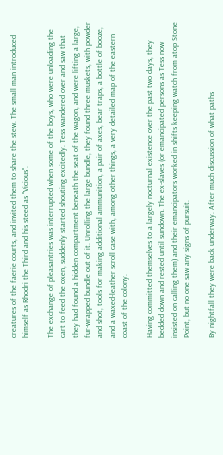creatures of the faerie courts, and invited them to share the stew. The small man introduced himself as Rhodri the Third and his steed as "Vicious".

The exchange of pleasantries was interrupted when some of the boys, who were unloading the cart to feed the oxen, suddenly started shouting excitedly. Tess wandered over and saw that they had found a hidden compartment beneath the seat of the wagon, and were lifting a large, fur-wrapped bundle out of it. Unrolling the large bundle, they found three muskets, with powder and shot, tools for making additional ammunition, a pair of axes, bear traps, a bottle of booze, and a waxed-leather scroll case with, among other things, a very detailed map of the eastern coast of the colony.

Having committed themselves to a largely nocturnal existence over the past two days, they bedded down and rested until sundown. The ex-slaves (or emancipated persons as Tess now insisted on calling them) and their emancipators worked in shifts keeping watch from atop Stone Point, but no one saw any signs of pursuit.

By nightfall they were back underway. After much discussion of what paths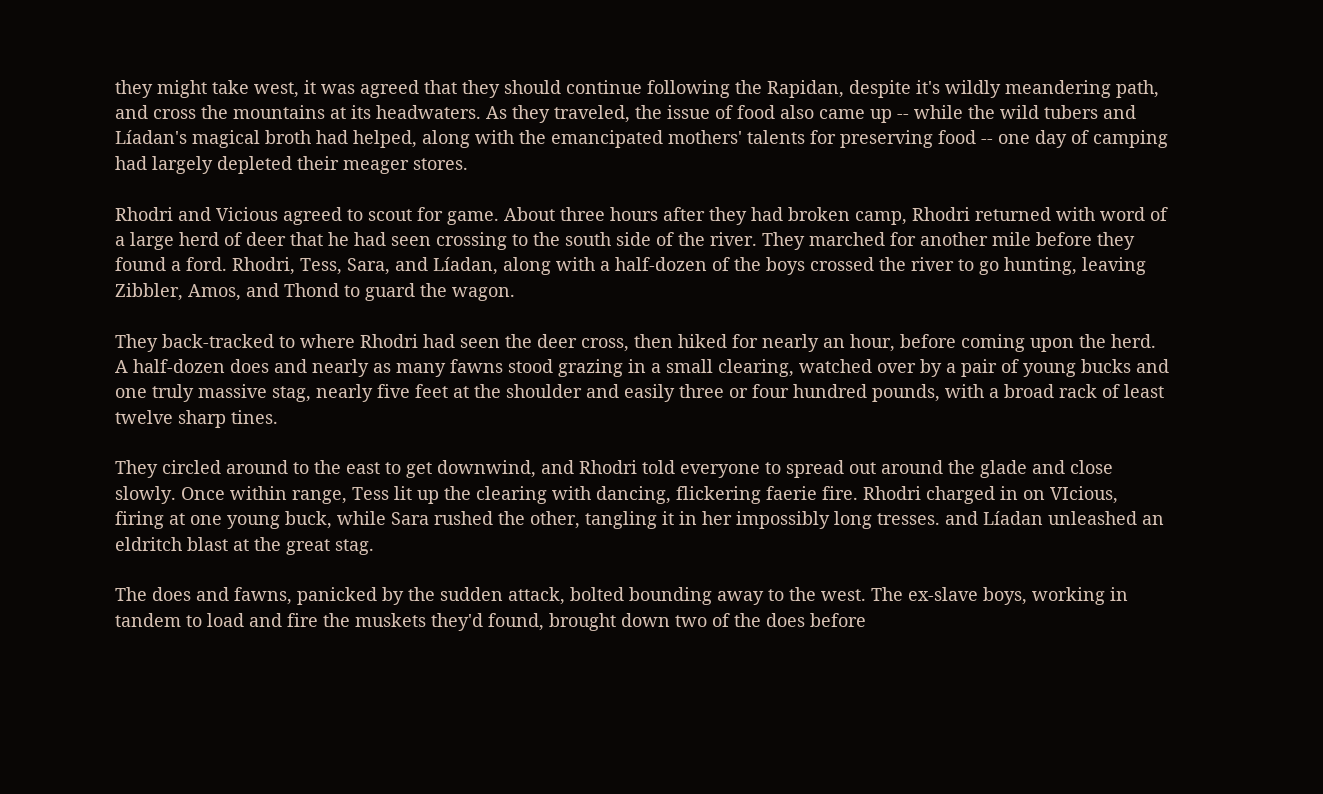they might take west, it was agreed that they should continue following the Rapidan, despite it's wildly meandering path, and cross the mountains at its headwaters. As they traveled, the issue of food also came up -- while the wild tubers and Líadan's magical broth had helped, along with the emancipated mothers' talents for preserving food -- one day of camping had largely depleted their meager stores.

Rhodri and Vicious agreed to scout for game. About three hours after they had broken camp, Rhodri returned with word of a large herd of deer that he had seen crossing to the south side of the river. They marched for another mile before they found a ford. Rhodri, Tess, Sara, and Líadan, along with a half-dozen of the boys crossed the river to go hunting, leaving Zibbler, Amos, and Thond to guard the wagon.

They back-tracked to where Rhodri had seen the deer cross, then hiked for nearly an hour, before coming upon the herd. A half-dozen does and nearly as many fawns stood grazing in a small clearing, watched over by a pair of young bucks and one truly massive stag, nearly five feet at the shoulder and easily three or four hundred pounds, with a broad rack of least twelve sharp tines.

They circled around to the east to get downwind, and Rhodri told everyone to spread out around the glade and close slowly. Once within range, Tess lit up the clearing with dancing, flickering faerie fire. Rhodri charged in on VIcious, firing at one young buck, while Sara rushed the other, tangling it in her impossibly long tresses. and Líadan unleashed an eldritch blast at the great stag.

The does and fawns, panicked by the sudden attack, bolted bounding away to the west. The ex-slave boys, working in tandem to load and fire the muskets they'd found, brought down two of the does before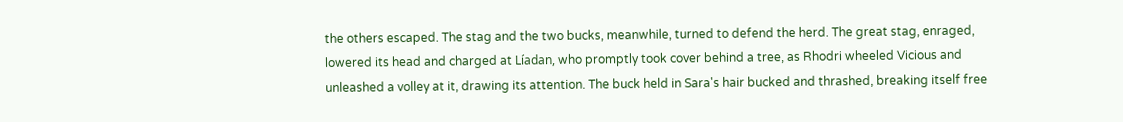the others escaped. The stag and the two bucks, meanwhile, turned to defend the herd. The great stag, enraged, lowered its head and charged at Líadan, who promptly took cover behind a tree, as Rhodri wheeled Vicious and unleashed a volley at it, drawing its attention. The buck held in Sara's hair bucked and thrashed, breaking itself free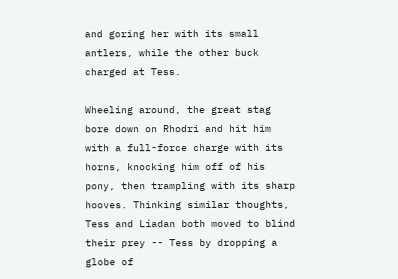and goring her with its small antlers, while the other buck charged at Tess.

Wheeling around, the great stag bore down on Rhodri and hit him with a full-force charge with its horns, knocking him off of his pony, then trampling with its sharp hooves. Thinking similar thoughts, Tess and Líadan both moved to blind their prey -- Tess by dropping a globe of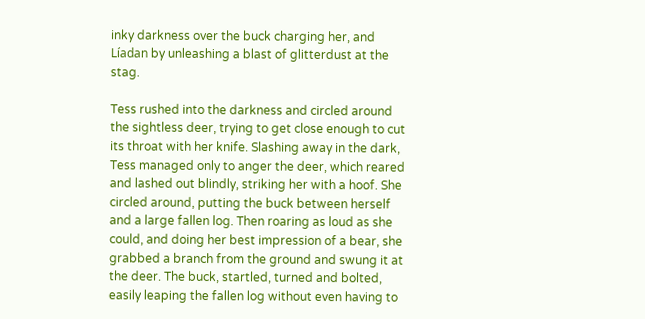inky darkness over the buck charging her, and Líadan by unleashing a blast of glitterdust at the stag.

Tess rushed into the darkness and circled around the sightless deer, trying to get close enough to cut its throat with her knife. Slashing away in the dark, Tess managed only to anger the deer, which reared and lashed out blindly, striking her with a hoof. She circled around, putting the buck between herself and a large fallen log. Then roaring as loud as she could, and doing her best impression of a bear, she grabbed a branch from the ground and swung it at the deer. The buck, startled, turned and bolted, easily leaping the fallen log without even having to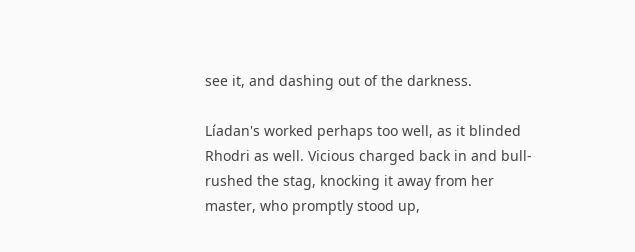see it, and dashing out of the darkness.

Líadan's worked perhaps too well, as it blinded Rhodri as well. Vicious charged back in and bull-rushed the stag, knocking it away from her master, who promptly stood up,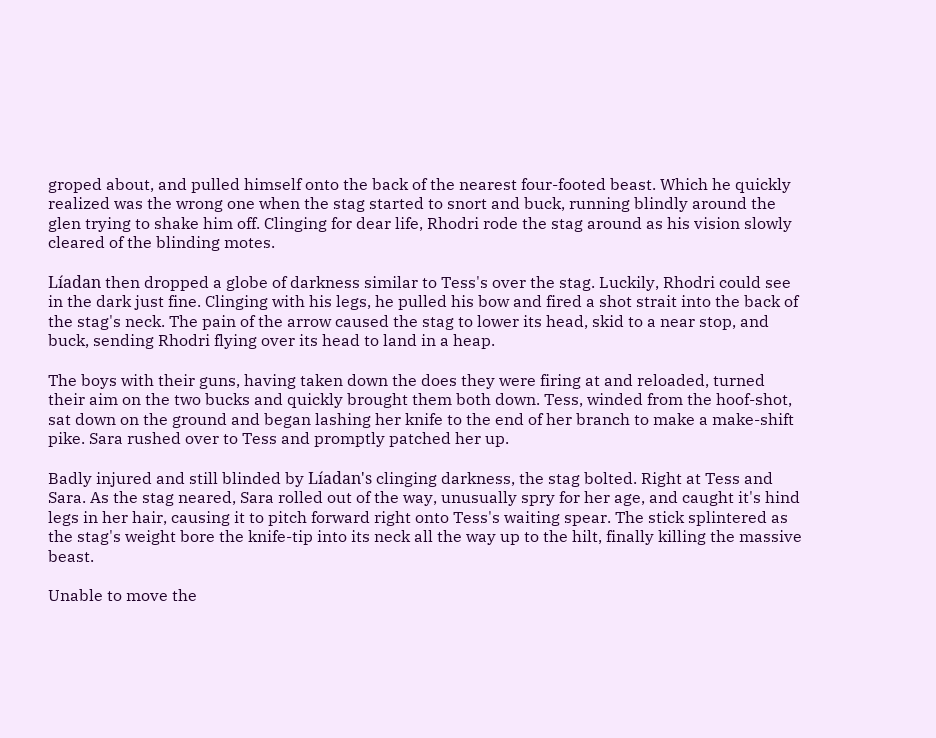groped about, and pulled himself onto the back of the nearest four-footed beast. Which he quickly realized was the wrong one when the stag started to snort and buck, running blindly around the glen trying to shake him off. Clinging for dear life, Rhodri rode the stag around as his vision slowly cleared of the blinding motes.

Líadan then dropped a globe of darkness similar to Tess's over the stag. Luckily, Rhodri could see in the dark just fine. Clinging with his legs, he pulled his bow and fired a shot strait into the back of the stag's neck. The pain of the arrow caused the stag to lower its head, skid to a near stop, and buck, sending Rhodri flying over its head to land in a heap.

The boys with their guns, having taken down the does they were firing at and reloaded, turned their aim on the two bucks and quickly brought them both down. Tess, winded from the hoof-shot, sat down on the ground and began lashing her knife to the end of her branch to make a make-shift pike. Sara rushed over to Tess and promptly patched her up.

Badly injured and still blinded by Líadan's clinging darkness, the stag bolted. Right at Tess and Sara. As the stag neared, Sara rolled out of the way, unusually spry for her age, and caught it's hind legs in her hair, causing it to pitch forward right onto Tess's waiting spear. The stick splintered as the stag's weight bore the knife-tip into its neck all the way up to the hilt, finally killing the massive beast.

Unable to move the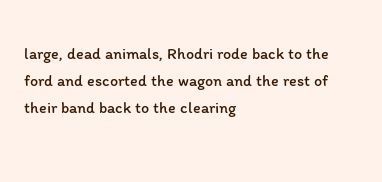large, dead animals, Rhodri rode back to the ford and escorted the wagon and the rest of their band back to the clearing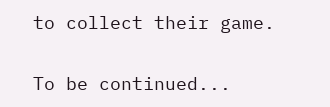to collect their game.

To be continued...